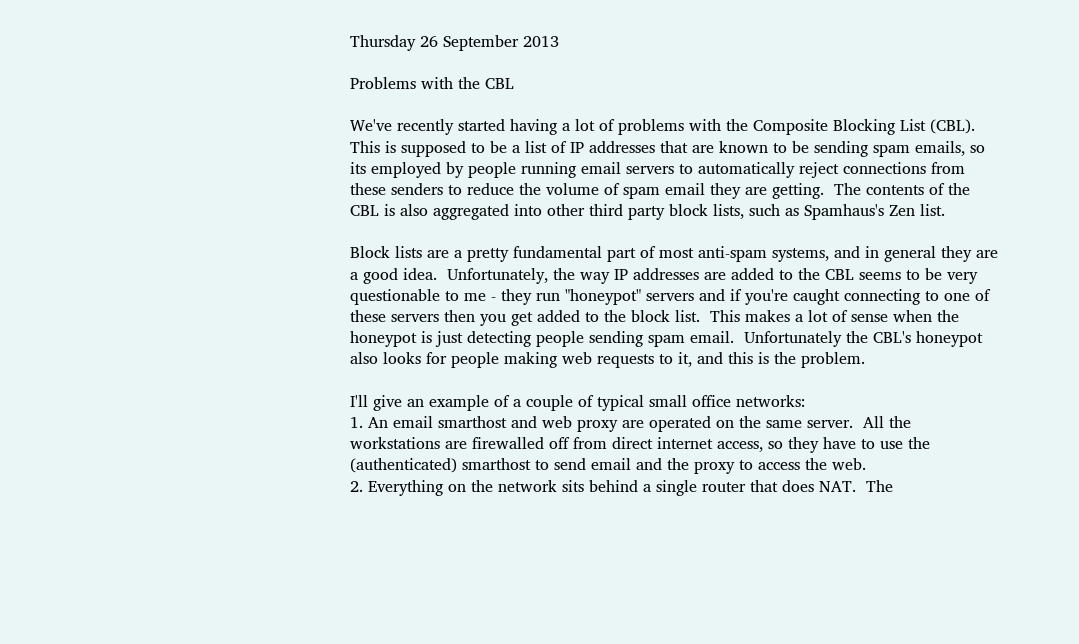Thursday 26 September 2013

Problems with the CBL

We've recently started having a lot of problems with the Composite Blocking List (CBL).  This is supposed to be a list of IP addresses that are known to be sending spam emails, so its employed by people running email servers to automatically reject connections from these senders to reduce the volume of spam email they are getting.  The contents of the CBL is also aggregated into other third party block lists, such as Spamhaus's Zen list.

Block lists are a pretty fundamental part of most anti-spam systems, and in general they are a good idea.  Unfortunately, the way IP addresses are added to the CBL seems to be very questionable to me - they run "honeypot" servers and if you're caught connecting to one of these servers then you get added to the block list.  This makes a lot of sense when the honeypot is just detecting people sending spam email.  Unfortunately the CBL's honeypot also looks for people making web requests to it, and this is the problem.

I'll give an example of a couple of typical small office networks:
1. An email smarthost and web proxy are operated on the same server.  All the workstations are firewalled off from direct internet access, so they have to use the (authenticated) smarthost to send email and the proxy to access the web.
2. Everything on the network sits behind a single router that does NAT.  The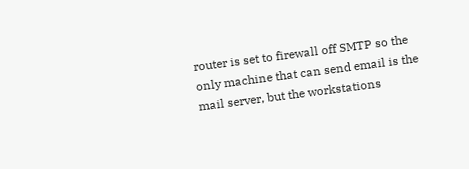router is set to firewall off SMTP so the only machine that can send email is the mail server, but the workstations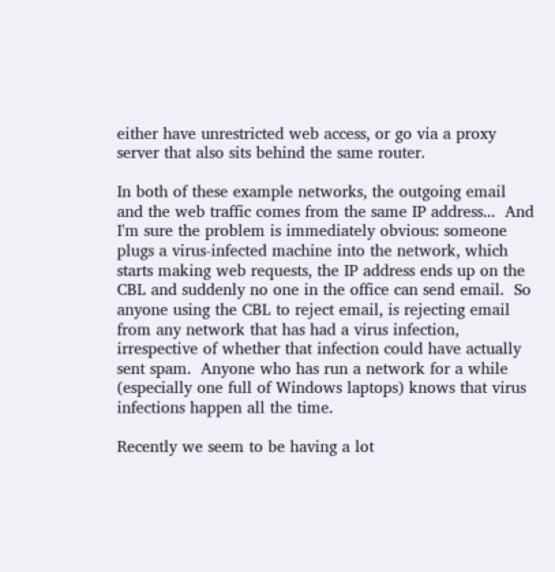either have unrestricted web access, or go via a proxy server that also sits behind the same router.

In both of these example networks, the outgoing email and the web traffic comes from the same IP address...  And I'm sure the problem is immediately obvious: someone plugs a virus-infected machine into the network, which starts making web requests, the IP address ends up on the CBL and suddenly no one in the office can send email.  So anyone using the CBL to reject email, is rejecting email from any network that has had a virus infection, irrespective of whether that infection could have actually sent spam.  Anyone who has run a network for a while (especially one full of Windows laptops) knows that virus infections happen all the time.

Recently we seem to be having a lot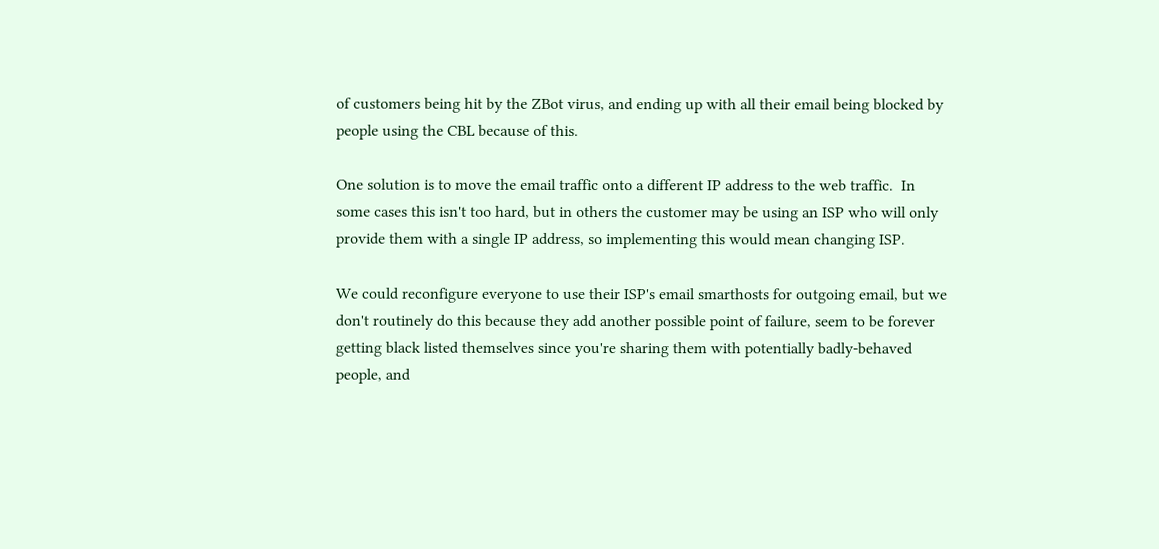of customers being hit by the ZBot virus, and ending up with all their email being blocked by people using the CBL because of this.

One solution is to move the email traffic onto a different IP address to the web traffic.  In some cases this isn't too hard, but in others the customer may be using an ISP who will only provide them with a single IP address, so implementing this would mean changing ISP.

We could reconfigure everyone to use their ISP's email smarthosts for outgoing email, but we don't routinely do this because they add another possible point of failure, seem to be forever getting black listed themselves since you're sharing them with potentially badly-behaved people, and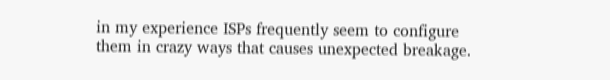in my experience ISPs frequently seem to configure them in crazy ways that causes unexpected breakage.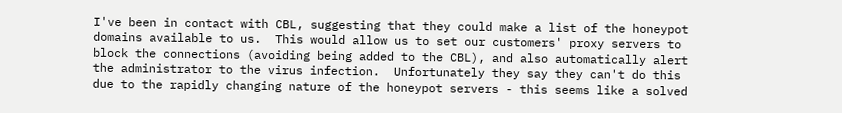I've been in contact with CBL, suggesting that they could make a list of the honeypot domains available to us.  This would allow us to set our customers' proxy servers to block the connections (avoiding being added to the CBL), and also automatically alert the administrator to the virus infection.  Unfortunately they say they can't do this due to the rapidly changing nature of the honeypot servers - this seems like a solved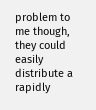problem to me though, they could easily distribute a rapidly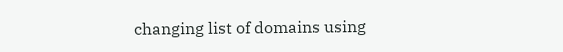changing list of domains using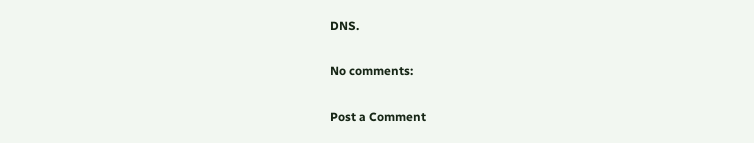DNS.

No comments:

Post a Comment